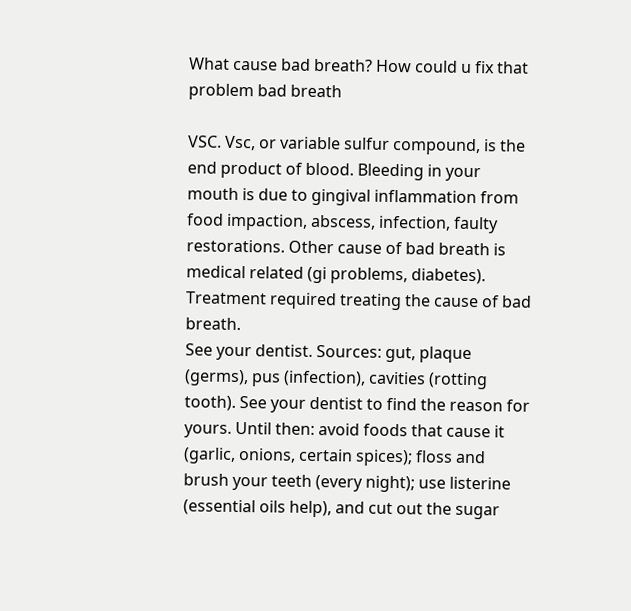What cause bad breath? How could u fix that problem bad breath

VSC. Vsc, or variable sulfur compound, is the end product of blood. Bleeding in your mouth is due to gingival inflammation from food impaction, abscess, infection, faulty restorations. Other cause of bad breath is medical related (gi problems, diabetes). Treatment required treating the cause of bad breath.
See your dentist. Sources: gut, plaque (germs), pus (infection), cavities (rotting tooth). See your dentist to find the reason for yours. Until then: avoid foods that cause it (garlic, onions, certain spices); floss and brush your teeth (every night); use listerine (essential oils help), and cut out the sugar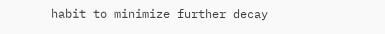habit to minimize further decay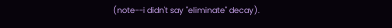(note--i didn't say "eliminate" decay).